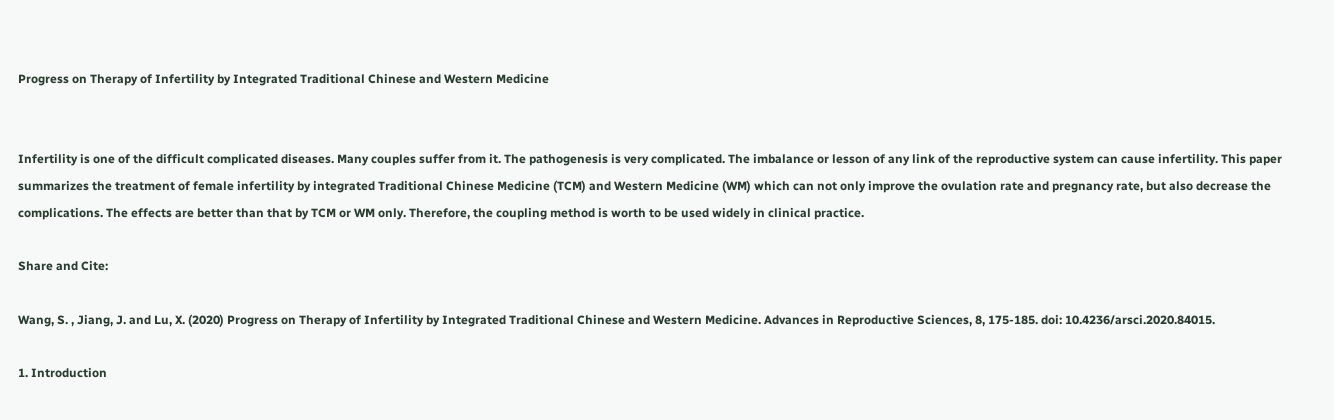Progress on Therapy of Infertility by Integrated Traditional Chinese and Western Medicine


Infertility is one of the difficult complicated diseases. Many couples suffer from it. The pathogenesis is very complicated. The imbalance or lesson of any link of the reproductive system can cause infertility. This paper summarizes the treatment of female infertility by integrated Traditional Chinese Medicine (TCM) and Western Medicine (WM) which can not only improve the ovulation rate and pregnancy rate, but also decrease the complications. The effects are better than that by TCM or WM only. Therefore, the coupling method is worth to be used widely in clinical practice.

Share and Cite:

Wang, S. , Jiang, J. and Lu, X. (2020) Progress on Therapy of Infertility by Integrated Traditional Chinese and Western Medicine. Advances in Reproductive Sciences, 8, 175-185. doi: 10.4236/arsci.2020.84015.

1. Introduction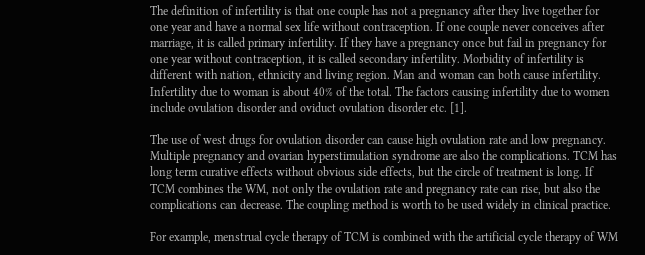The definition of infertility is that one couple has not a pregnancy after they live together for one year and have a normal sex life without contraception. If one couple never conceives after marriage, it is called primary infertility. If they have a pregnancy once but fail in pregnancy for one year without contraception, it is called secondary infertility. Morbidity of infertility is different with nation, ethnicity and living region. Man and woman can both cause infertility. Infertility due to woman is about 40% of the total. The factors causing infertility due to women include ovulation disorder and oviduct ovulation disorder etc. [1].

The use of west drugs for ovulation disorder can cause high ovulation rate and low pregnancy. Multiple pregnancy and ovarian hyperstimulation syndrome are also the complications. TCM has long term curative effects without obvious side effects, but the circle of treatment is long. If TCM combines the WM, not only the ovulation rate and pregnancy rate can rise, but also the complications can decrease. The coupling method is worth to be used widely in clinical practice.

For example, menstrual cycle therapy of TCM is combined with the artificial cycle therapy of WM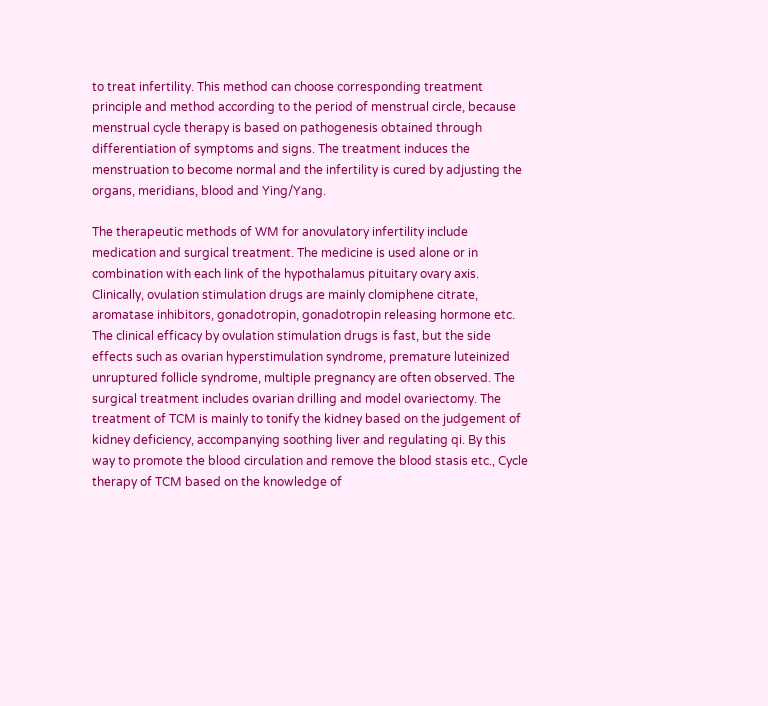to treat infertility. This method can choose corresponding treatment principle and method according to the period of menstrual circle, because menstrual cycle therapy is based on pathogenesis obtained through differentiation of symptoms and signs. The treatment induces the menstruation to become normal and the infertility is cured by adjusting the organs, meridians, blood and Ying/Yang.

The therapeutic methods of WM for anovulatory infertility include medication and surgical treatment. The medicine is used alone or in combination with each link of the hypothalamus pituitary ovary axis. Clinically, ovulation stimulation drugs are mainly clomiphene citrate, aromatase inhibitors, gonadotropin, gonadotropin releasing hormone etc. The clinical efficacy by ovulation stimulation drugs is fast, but the side effects such as ovarian hyperstimulation syndrome, premature luteinized unruptured follicle syndrome, multiple pregnancy are often observed. The surgical treatment includes ovarian drilling and model ovariectomy. The treatment of TCM is mainly to tonify the kidney based on the judgement of kidney deficiency, accompanying soothing liver and regulating qi. By this way to promote the blood circulation and remove the blood stasis etc., Cycle therapy of TCM based on the knowledge of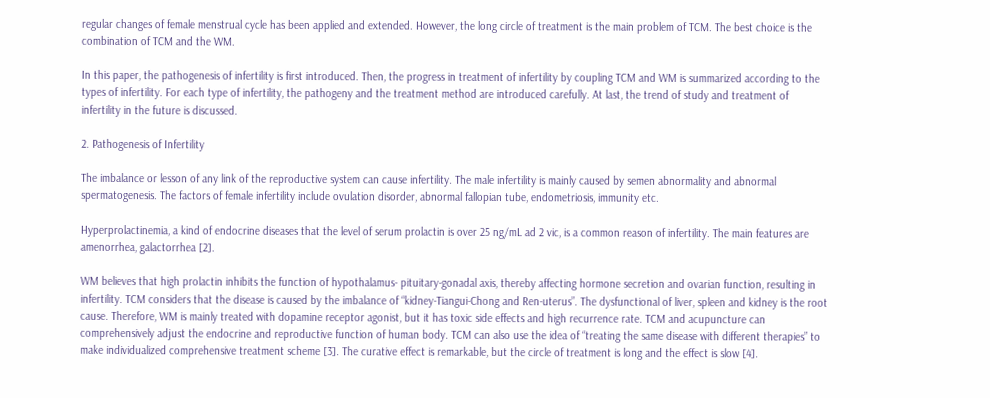regular changes of female menstrual cycle has been applied and extended. However, the long circle of treatment is the main problem of TCM. The best choice is the combination of TCM and the WM.

In this paper, the pathogenesis of infertility is first introduced. Then, the progress in treatment of infertility by coupling TCM and WM is summarized according to the types of infertility. For each type of infertility, the pathogeny and the treatment method are introduced carefully. At last, the trend of study and treatment of infertility in the future is discussed.

2. Pathogenesis of Infertility

The imbalance or lesson of any link of the reproductive system can cause infertility. The male infertility is mainly caused by semen abnormality and abnormal spermatogenesis. The factors of female infertility include ovulation disorder, abnormal fallopian tube, endometriosis, immunity etc.

Hyperprolactinemia, a kind of endocrine diseases that the level of serum prolactin is over 25 ng/mL ad 2 vic, is a common reason of infertility. The main features are amenorrhea, galactorrhea [2].

WM believes that high prolactin inhibits the function of hypothalamus- pituitary-gonadal axis, thereby affecting hormone secretion and ovarian function, resulting in infertility. TCM considers that the disease is caused by the imbalance of “kidney-Tiangui-Chong and Ren-uterus”. The dysfunctional of liver, spleen and kidney is the root cause. Therefore, WM is mainly treated with dopamine receptor agonist, but it has toxic side effects and high recurrence rate. TCM and acupuncture can comprehensively adjust the endocrine and reproductive function of human body. TCM can also use the idea of “treating the same disease with different therapies” to make individualized comprehensive treatment scheme [3]. The curative effect is remarkable, but the circle of treatment is long and the effect is slow [4].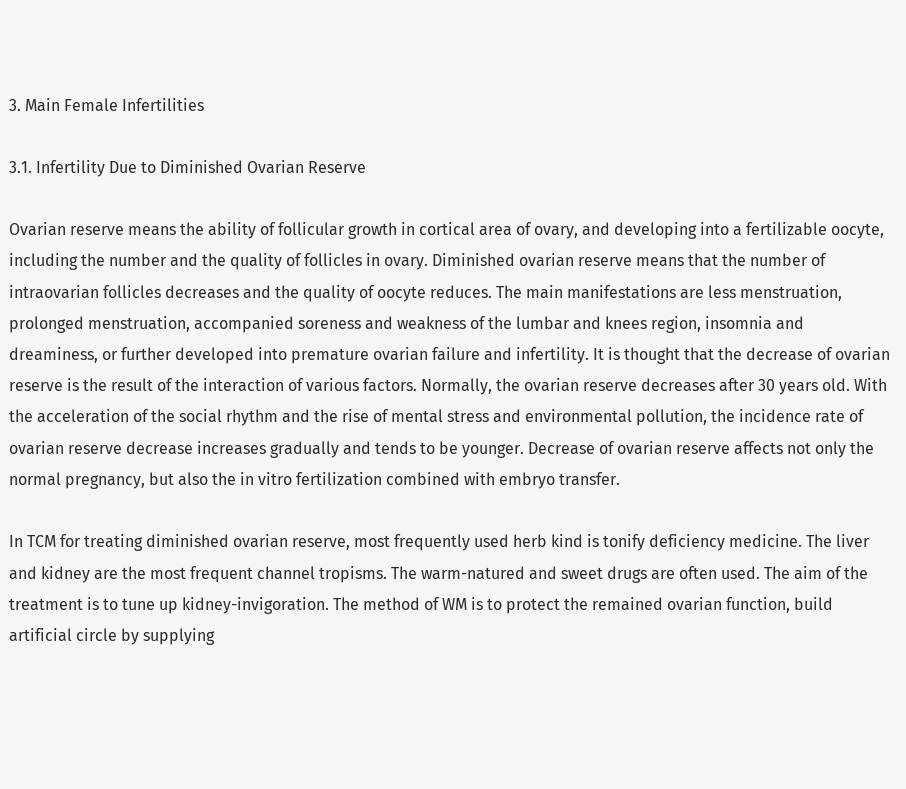3. Main Female Infertilities

3.1. Infertility Due to Diminished Ovarian Reserve

Ovarian reserve means the ability of follicular growth in cortical area of ovary, and developing into a fertilizable oocyte, including the number and the quality of follicles in ovary. Diminished ovarian reserve means that the number of intraovarian follicles decreases and the quality of oocyte reduces. The main manifestations are less menstruation, prolonged menstruation, accompanied soreness and weakness of the lumbar and knees region, insomnia and dreaminess, or further developed into premature ovarian failure and infertility. It is thought that the decrease of ovarian reserve is the result of the interaction of various factors. Normally, the ovarian reserve decreases after 30 years old. With the acceleration of the social rhythm and the rise of mental stress and environmental pollution, the incidence rate of ovarian reserve decrease increases gradually and tends to be younger. Decrease of ovarian reserve affects not only the normal pregnancy, but also the in vitro fertilization combined with embryo transfer.

In TCM for treating diminished ovarian reserve, most frequently used herb kind is tonify deficiency medicine. The liver and kidney are the most frequent channel tropisms. The warm-natured and sweet drugs are often used. The aim of the treatment is to tune up kidney-invigoration. The method of WM is to protect the remained ovarian function, build artificial circle by supplying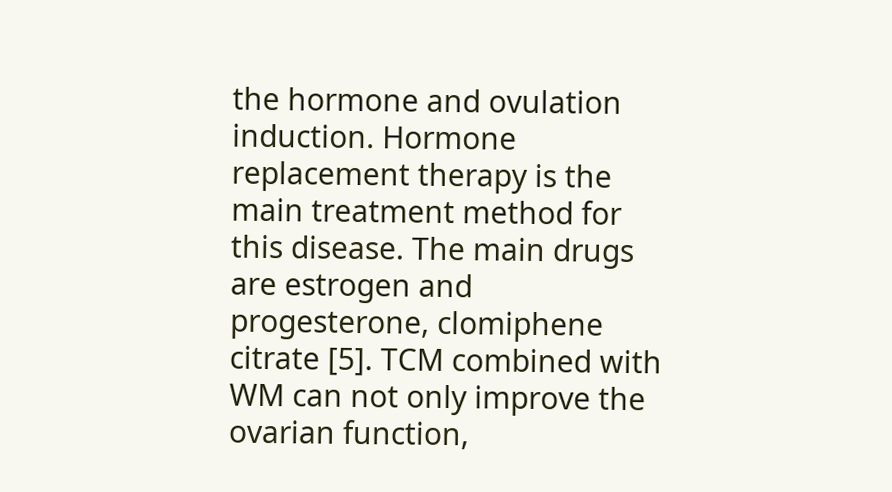the hormone and ovulation induction. Hormone replacement therapy is the main treatment method for this disease. The main drugs are estrogen and progesterone, clomiphene citrate [5]. TCM combined with WM can not only improve the ovarian function,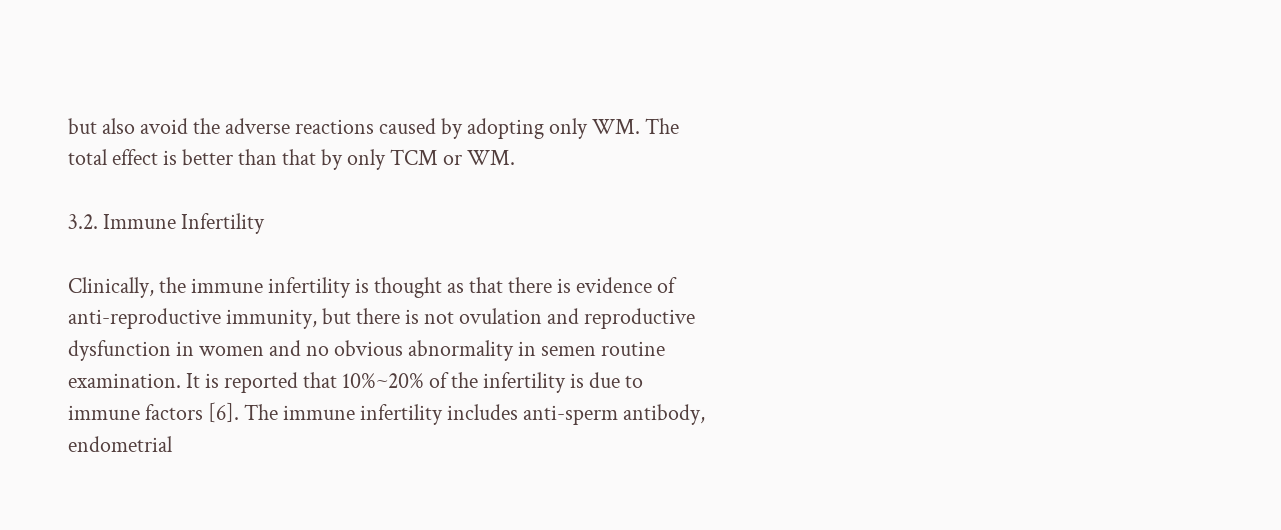but also avoid the adverse reactions caused by adopting only WM. The total effect is better than that by only TCM or WM.

3.2. Immune Infertility

Clinically, the immune infertility is thought as that there is evidence of anti-reproductive immunity, but there is not ovulation and reproductive dysfunction in women and no obvious abnormality in semen routine examination. It is reported that 10%~20% of the infertility is due to immune factors [6]. The immune infertility includes anti-sperm antibody, endometrial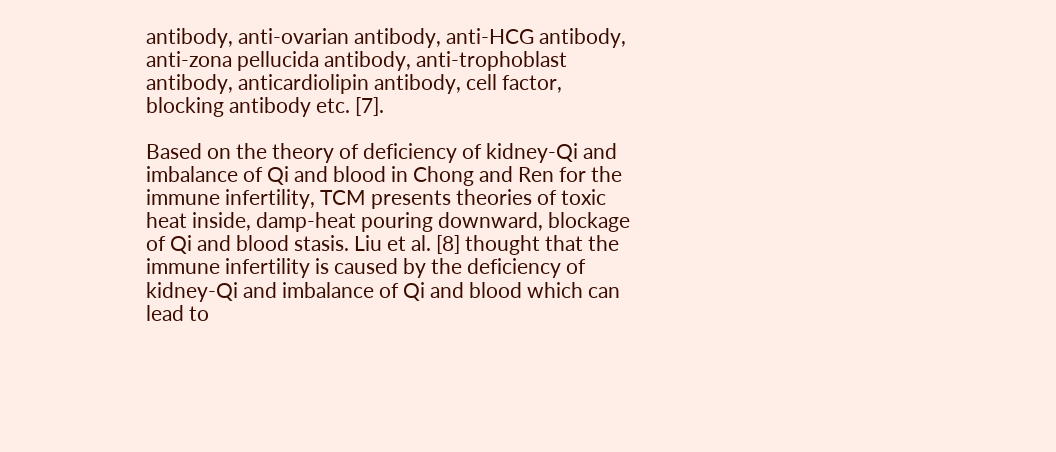antibody, anti-ovarian antibody, anti-HCG antibody, anti-zona pellucida antibody, anti-trophoblast antibody, anticardiolipin antibody, cell factor, blocking antibody etc. [7].

Based on the theory of deficiency of kidney-Qi and imbalance of Qi and blood in Chong and Ren for the immune infertility, TCM presents theories of toxic heat inside, damp-heat pouring downward, blockage of Qi and blood stasis. Liu et al. [8] thought that the immune infertility is caused by the deficiency of kidney-Qi and imbalance of Qi and blood which can lead to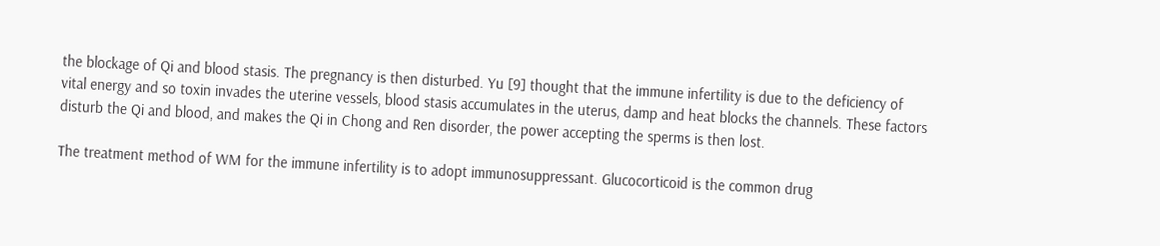the blockage of Qi and blood stasis. The pregnancy is then disturbed. Yu [9] thought that the immune infertility is due to the deficiency of vital energy and so toxin invades the uterine vessels, blood stasis accumulates in the uterus, damp and heat blocks the channels. These factors disturb the Qi and blood, and makes the Qi in Chong and Ren disorder, the power accepting the sperms is then lost.

The treatment method of WM for the immune infertility is to adopt immunosuppressant. Glucocorticoid is the common drug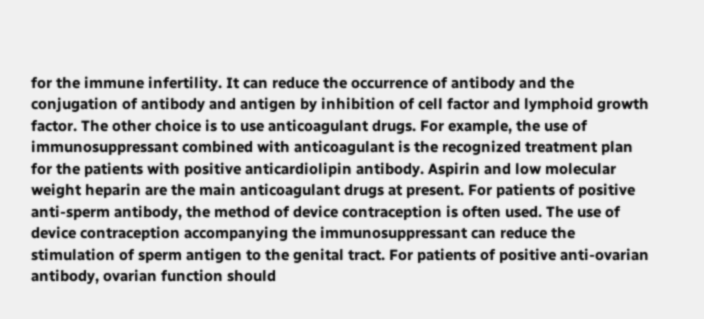for the immune infertility. It can reduce the occurrence of antibody and the conjugation of antibody and antigen by inhibition of cell factor and lymphoid growth factor. The other choice is to use anticoagulant drugs. For example, the use of immunosuppressant combined with anticoagulant is the recognized treatment plan for the patients with positive anticardiolipin antibody. Aspirin and low molecular weight heparin are the main anticoagulant drugs at present. For patients of positive anti-sperm antibody, the method of device contraception is often used. The use of device contraception accompanying the immunosuppressant can reduce the stimulation of sperm antigen to the genital tract. For patients of positive anti-ovarian antibody, ovarian function should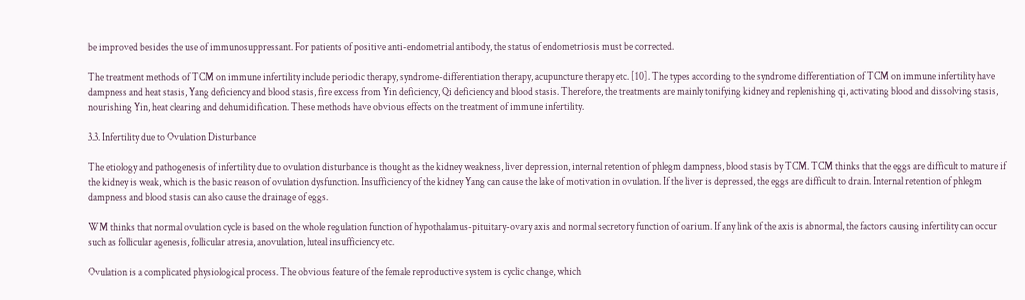be improved besides the use of immunosuppressant. For patients of positive anti-endometrial antibody, the status of endometriosis must be corrected.

The treatment methods of TCM on immune infertility include periodic therapy, syndrome-differentiation therapy, acupuncture therapy etc. [10]. The types according to the syndrome differentiation of TCM on immune infertility have dampness and heat stasis, Yang deficiency and blood stasis, fire excess from Yin deficiency, Qi deficiency and blood stasis. Therefore, the treatments are mainly tonifying kidney and replenishing qi, activating blood and dissolving stasis, nourishing Yin, heat clearing and dehumidification. These methods have obvious effects on the treatment of immune infertility.

3.3. Infertility due to Ovulation Disturbance

The etiology and pathogenesis of infertility due to ovulation disturbance is thought as the kidney weakness, liver depression, internal retention of phlegm dampness, blood stasis by TCM. TCM thinks that the eggs are difficult to mature if the kidney is weak, which is the basic reason of ovulation dysfunction. Insufficiency of the kidney Yang can cause the lake of motivation in ovulation. If the liver is depressed, the eggs are difficult to drain. Internal retention of phlegm dampness and blood stasis can also cause the drainage of eggs.

WM thinks that normal ovulation cycle is based on the whole regulation function of hypothalamus-pituitary-ovary axis and normal secretory function of oarium. If any link of the axis is abnormal, the factors causing infertility can occur such as follicular agenesis, follicular atresia, anovulation, luteal insufficiency etc.

Ovulation is a complicated physiological process. The obvious feature of the female reproductive system is cyclic change, which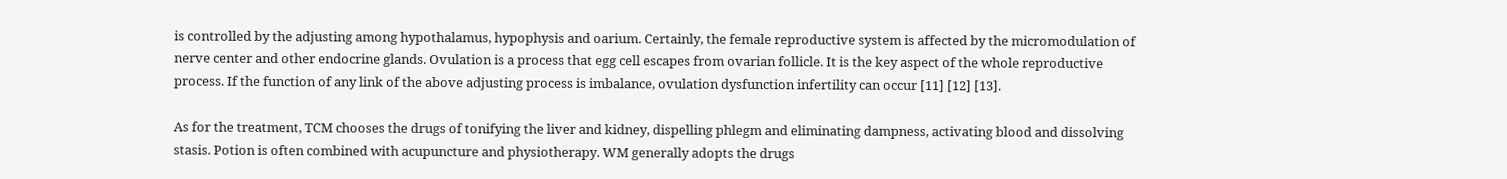is controlled by the adjusting among hypothalamus, hypophysis and oarium. Certainly, the female reproductive system is affected by the micromodulation of nerve center and other endocrine glands. Ovulation is a process that egg cell escapes from ovarian follicle. It is the key aspect of the whole reproductive process. If the function of any link of the above adjusting process is imbalance, ovulation dysfunction infertility can occur [11] [12] [13].

As for the treatment, TCM chooses the drugs of tonifying the liver and kidney, dispelling phlegm and eliminating dampness, activating blood and dissolving stasis. Potion is often combined with acupuncture and physiotherapy. WM generally adopts the drugs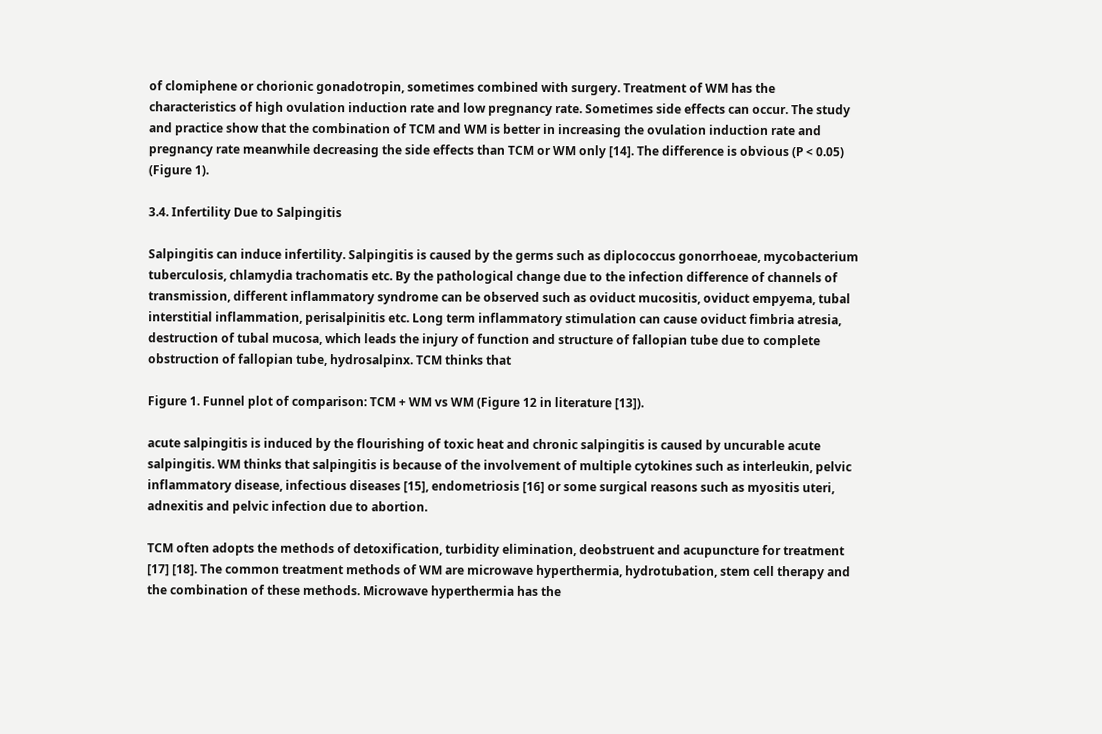of clomiphene or chorionic gonadotropin, sometimes combined with surgery. Treatment of WM has the characteristics of high ovulation induction rate and low pregnancy rate. Sometimes side effects can occur. The study and practice show that the combination of TCM and WM is better in increasing the ovulation induction rate and pregnancy rate meanwhile decreasing the side effects than TCM or WM only [14]. The difference is obvious (P < 0.05) (Figure 1).

3.4. Infertility Due to Salpingitis

Salpingitis can induce infertility. Salpingitis is caused by the germs such as diplococcus gonorrhoeae, mycobacterium tuberculosis, chlamydia trachomatis etc. By the pathological change due to the infection difference of channels of transmission, different inflammatory syndrome can be observed such as oviduct mucositis, oviduct empyema, tubal interstitial inflammation, perisalpinitis etc. Long term inflammatory stimulation can cause oviduct fimbria atresia, destruction of tubal mucosa, which leads the injury of function and structure of fallopian tube due to complete obstruction of fallopian tube, hydrosalpinx. TCM thinks that

Figure 1. Funnel plot of comparison: TCM + WM vs WM (Figure 12 in literature [13]).

acute salpingitis is induced by the flourishing of toxic heat and chronic salpingitis is caused by uncurable acute salpingitis. WM thinks that salpingitis is because of the involvement of multiple cytokines such as interleukin, pelvic inflammatory disease, infectious diseases [15], endometriosis [16] or some surgical reasons such as myositis uteri, adnexitis and pelvic infection due to abortion.

TCM often adopts the methods of detoxification, turbidity elimination, deobstruent and acupuncture for treatment [17] [18]. The common treatment methods of WM are microwave hyperthermia, hydrotubation, stem cell therapy and the combination of these methods. Microwave hyperthermia has the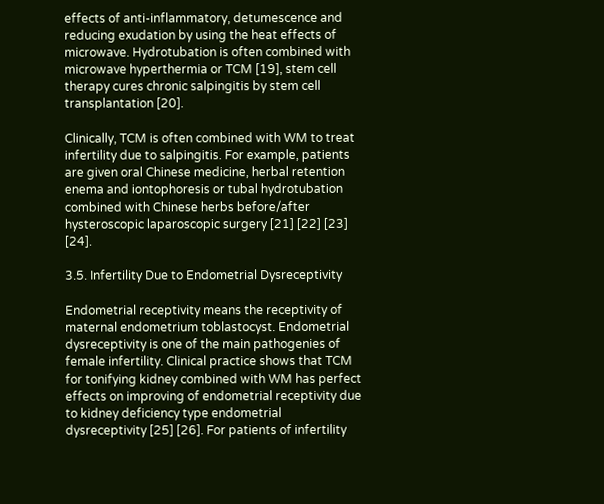effects of anti-inflammatory, detumescence and reducing exudation by using the heat effects of microwave. Hydrotubation is often combined with microwave hyperthermia or TCM [19], stem cell therapy cures chronic salpingitis by stem cell transplantation [20].

Clinically, TCM is often combined with WM to treat infertility due to salpingitis. For example, patients are given oral Chinese medicine, herbal retention enema and iontophoresis or tubal hydrotubation combined with Chinese herbs before/after hysteroscopic laparoscopic surgery [21] [22] [23] [24].

3.5. Infertility Due to Endometrial Dysreceptivity

Endometrial receptivity means the receptivity of maternal endometrium toblastocyst. Endometrial dysreceptivity is one of the main pathogenies of female infertility. Clinical practice shows that TCM for tonifying kidney combined with WM has perfect effects on improving of endometrial receptivity due to kidney deficiency type endometrial dysreceptivity [25] [26]. For patients of infertility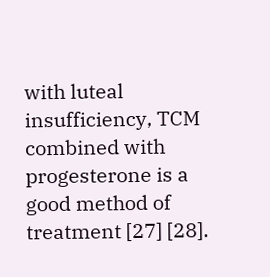with luteal insufficiency, TCM combined with progesterone is a good method of treatment [27] [28].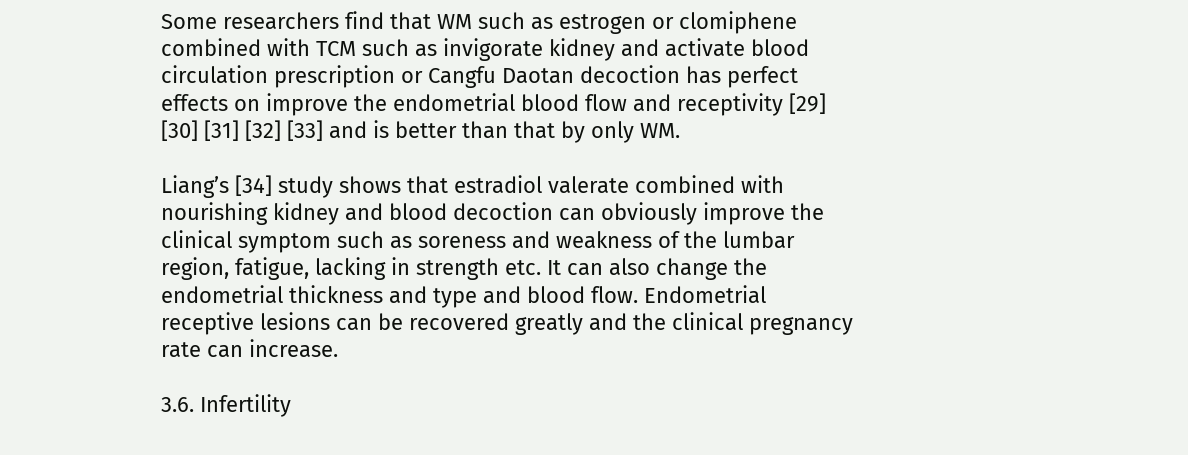Some researchers find that WM such as estrogen or clomiphene combined with TCM such as invigorate kidney and activate blood circulation prescription or Cangfu Daotan decoction has perfect effects on improve the endometrial blood flow and receptivity [29] [30] [31] [32] [33] and is better than that by only WM.

Liang’s [34] study shows that estradiol valerate combined with nourishing kidney and blood decoction can obviously improve the clinical symptom such as soreness and weakness of the lumbar region, fatigue, lacking in strength etc. It can also change the endometrial thickness and type and blood flow. Endometrial receptive lesions can be recovered greatly and the clinical pregnancy rate can increase.

3.6. Infertility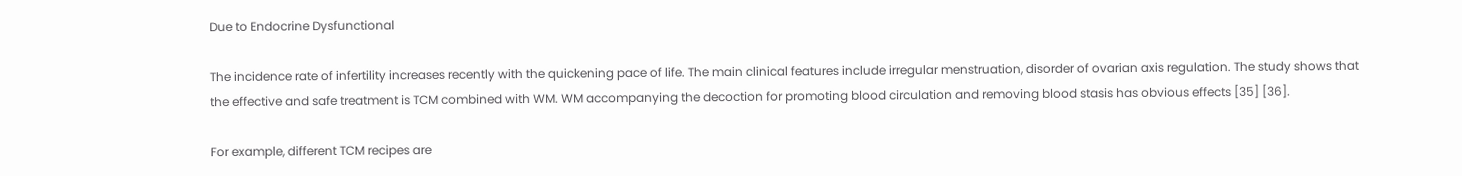Due to Endocrine Dysfunctional

The incidence rate of infertility increases recently with the quickening pace of life. The main clinical features include irregular menstruation, disorder of ovarian axis regulation. The study shows that the effective and safe treatment is TCM combined with WM. WM accompanying the decoction for promoting blood circulation and removing blood stasis has obvious effects [35] [36].

For example, different TCM recipes are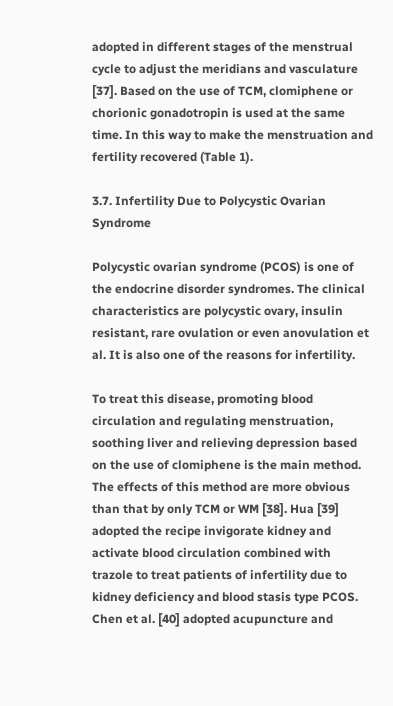adopted in different stages of the menstrual cycle to adjust the meridians and vasculature [37]. Based on the use of TCM, clomiphene or chorionic gonadotropin is used at the same time. In this way to make the menstruation and fertility recovered (Table 1).

3.7. Infertility Due to Polycystic Ovarian Syndrome

Polycystic ovarian syndrome (PCOS) is one of the endocrine disorder syndromes. The clinical characteristics are polycystic ovary, insulin resistant, rare ovulation or even anovulation et al. It is also one of the reasons for infertility.

To treat this disease, promoting blood circulation and regulating menstruation, soothing liver and relieving depression based on the use of clomiphene is the main method. The effects of this method are more obvious than that by only TCM or WM [38]. Hua [39] adopted the recipe invigorate kidney and activate blood circulation combined with trazole to treat patients of infertility due to kidney deficiency and blood stasis type PCOS. Chen et al. [40] adopted acupuncture and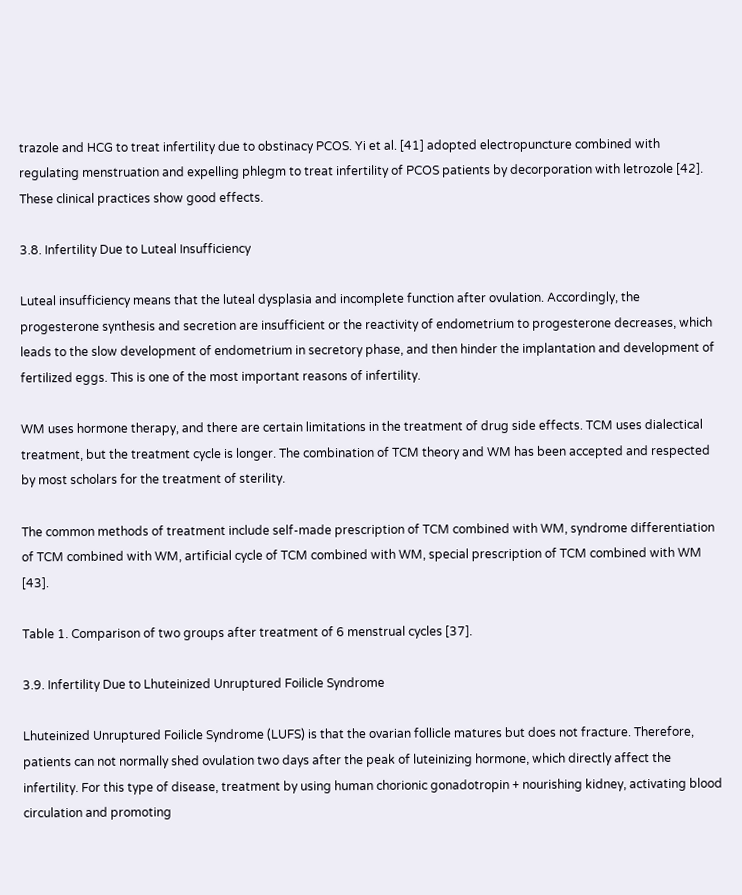trazole and HCG to treat infertility due to obstinacy PCOS. Yi et al. [41] adopted electropuncture combined with regulating menstruation and expelling phlegm to treat infertility of PCOS patients by decorporation with letrozole [42]. These clinical practices show good effects.

3.8. Infertility Due to Luteal Insufficiency

Luteal insufficiency means that the luteal dysplasia and incomplete function after ovulation. Accordingly, the progesterone synthesis and secretion are insufficient or the reactivity of endometrium to progesterone decreases, which leads to the slow development of endometrium in secretory phase, and then hinder the implantation and development of fertilized eggs. This is one of the most important reasons of infertility.

WM uses hormone therapy, and there are certain limitations in the treatment of drug side effects. TCM uses dialectical treatment, but the treatment cycle is longer. The combination of TCM theory and WM has been accepted and respected by most scholars for the treatment of sterility.

The common methods of treatment include self-made prescription of TCM combined with WM, syndrome differentiation of TCM combined with WM, artificial cycle of TCM combined with WM, special prescription of TCM combined with WM [43].

Table 1. Comparison of two groups after treatment of 6 menstrual cycles [37].

3.9. Infertility Due to Lhuteinized Unruptured Foilicle Syndrome

Lhuteinized Unruptured Foilicle Syndrome (LUFS) is that the ovarian follicle matures but does not fracture. Therefore, patients can not normally shed ovulation two days after the peak of luteinizing hormone, which directly affect the infertility. For this type of disease, treatment by using human chorionic gonadotropin + nourishing kidney, activating blood circulation and promoting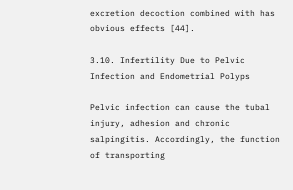excretion decoction combined with has obvious effects [44].

3.10. Infertility Due to Pelvic Infection and Endometrial Polyps

Pelvic infection can cause the tubal injury, adhesion and chronic salpingitis. Accordingly, the function of transporting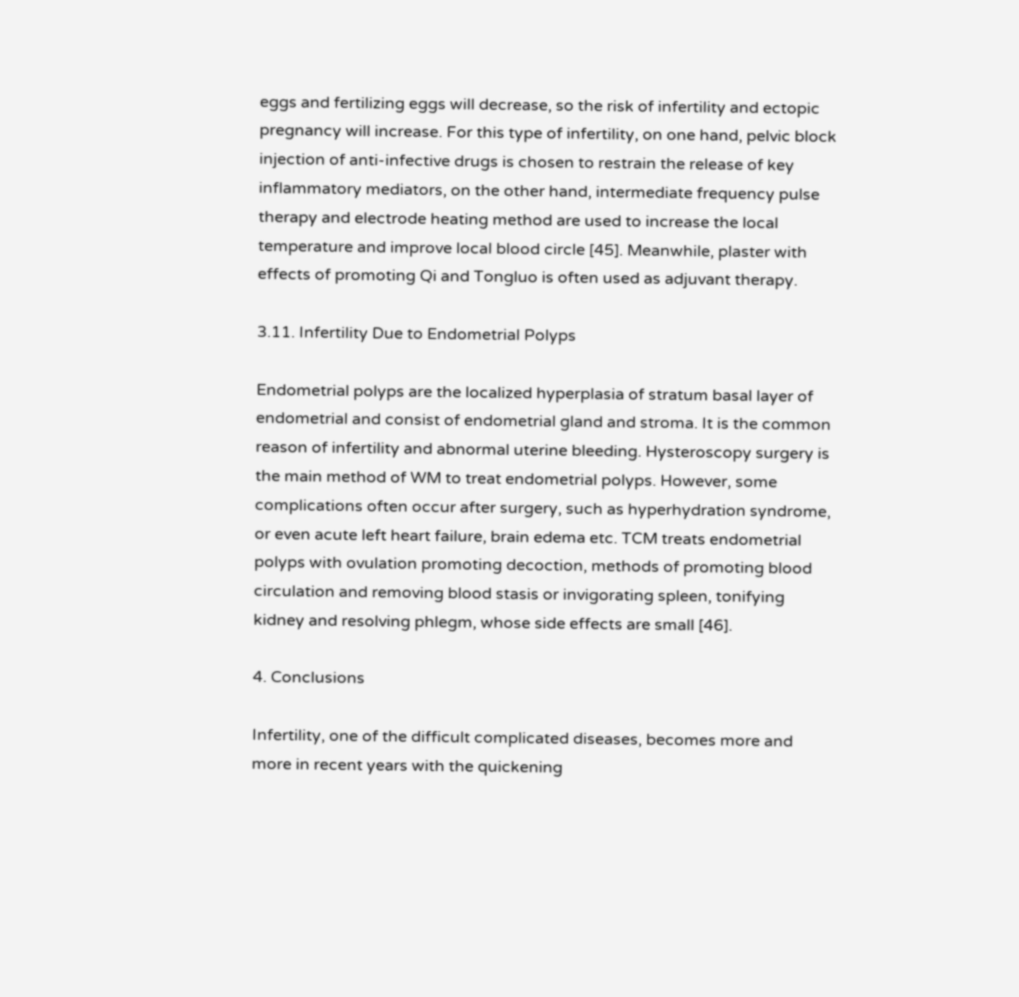eggs and fertilizing eggs will decrease, so the risk of infertility and ectopic pregnancy will increase. For this type of infertility, on one hand, pelvic block injection of anti-infective drugs is chosen to restrain the release of key inflammatory mediators, on the other hand, intermediate frequency pulse therapy and electrode heating method are used to increase the local temperature and improve local blood circle [45]. Meanwhile, plaster with effects of promoting Qi and Tongluo is often used as adjuvant therapy.

3.11. Infertility Due to Endometrial Polyps

Endometrial polyps are the localized hyperplasia of stratum basal layer of endometrial and consist of endometrial gland and stroma. It is the common reason of infertility and abnormal uterine bleeding. Hysteroscopy surgery is the main method of WM to treat endometrial polyps. However, some complications often occur after surgery, such as hyperhydration syndrome, or even acute left heart failure, brain edema etc. TCM treats endometrial polyps with ovulation promoting decoction, methods of promoting blood circulation and removing blood stasis or invigorating spleen, tonifying kidney and resolving phlegm, whose side effects are small [46].

4. Conclusions

Infertility, one of the difficult complicated diseases, becomes more and more in recent years with the quickening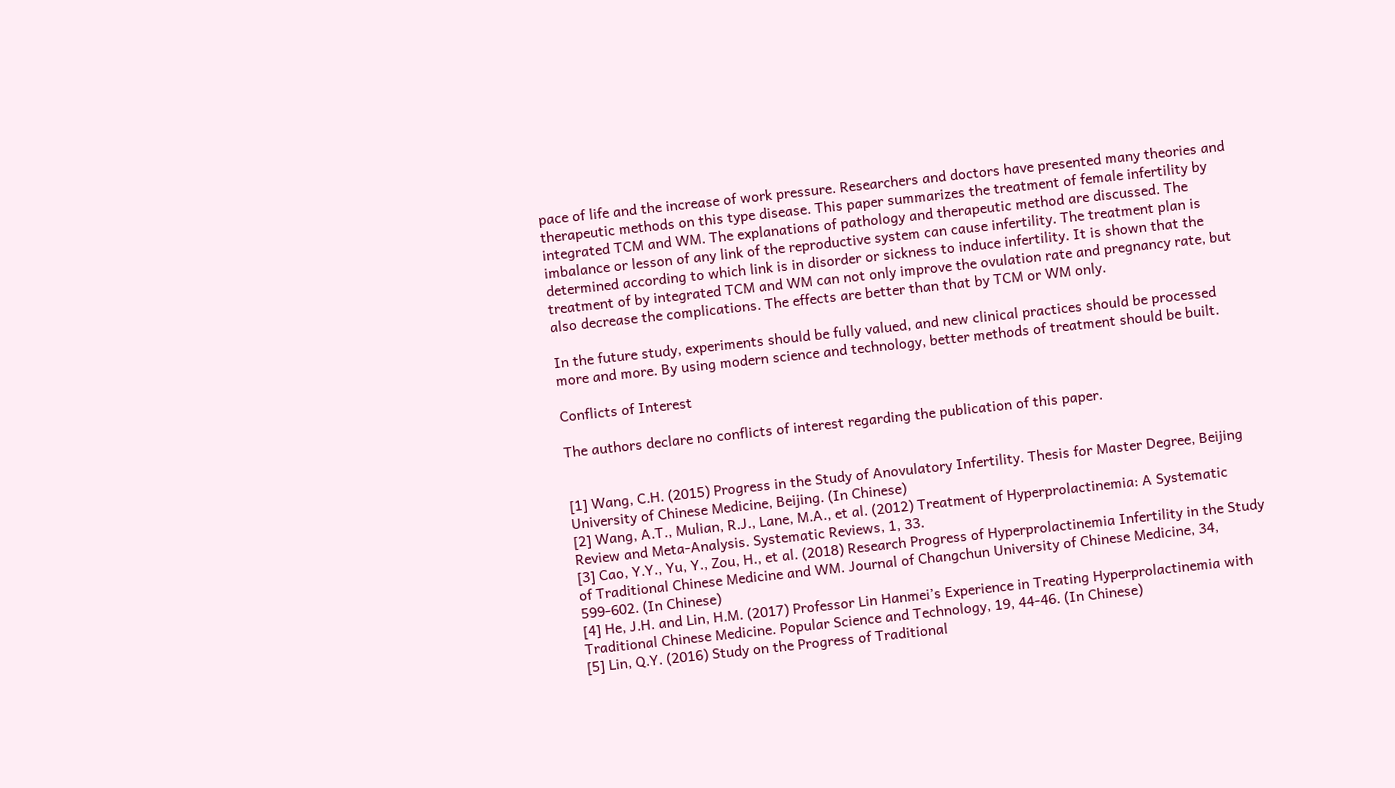pace of life and the increase of work pressure. Researchers and doctors have presented many theories and therapeutic methods on this type disease. This paper summarizes the treatment of female infertility by integrated TCM and WM. The explanations of pathology and therapeutic method are discussed. The imbalance or lesson of any link of the reproductive system can cause infertility. The treatment plan is determined according to which link is in disorder or sickness to induce infertility. It is shown that the treatment of by integrated TCM and WM can not only improve the ovulation rate and pregnancy rate, but also decrease the complications. The effects are better than that by TCM or WM only.

In the future study, experiments should be fully valued, and new clinical practices should be processed more and more. By using modern science and technology, better methods of treatment should be built.

Conflicts of Interest

The authors declare no conflicts of interest regarding the publication of this paper.


[1] Wang, C.H. (2015) Progress in the Study of Anovulatory Infertility. Thesis for Master Degree, Beijing University of Chinese Medicine, Beijing. (In Chinese)
[2] Wang, A.T., Mulian, R.J., Lane, M.A., et al. (2012) Treatment of Hyperprolactinemia: A Systematic Review and Meta-Analysis. Systematic Reviews, 1, 33.
[3] Cao, Y.Y., Yu, Y., Zou, H., et al. (2018) Research Progress of Hyperprolactinemia Infertility in the Study of Traditional Chinese Medicine and WM. Journal of Changchun University of Chinese Medicine, 34, 599-602. (In Chinese)
[4] He, J.H. and Lin, H.M. (2017) Professor Lin Hanmei’s Experience in Treating Hyperprolactinemia with Traditional Chinese Medicine. Popular Science and Technology, 19, 44-46. (In Chinese)
[5] Lin, Q.Y. (2016) Study on the Progress of Traditional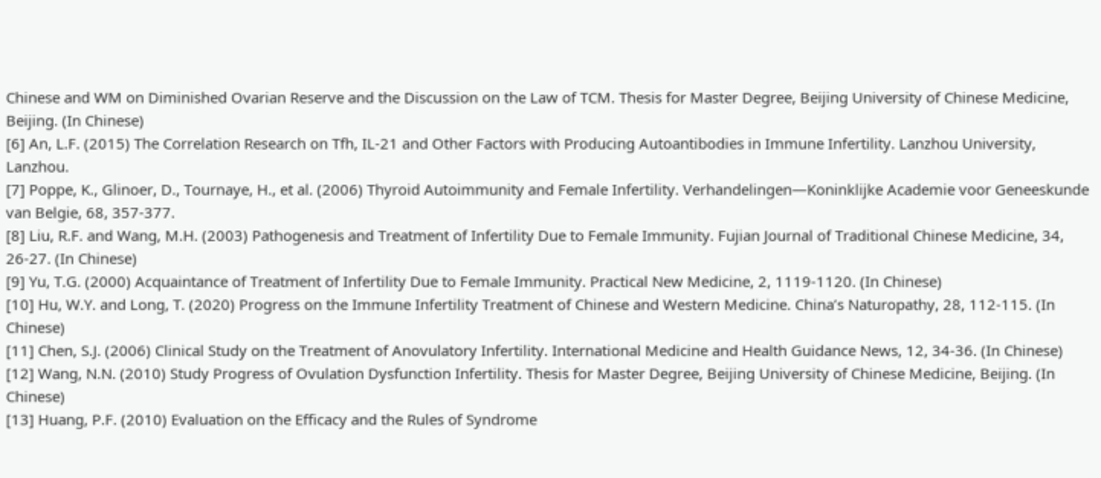Chinese and WM on Diminished Ovarian Reserve and the Discussion on the Law of TCM. Thesis for Master Degree, Beijing University of Chinese Medicine, Beijing. (In Chinese)
[6] An, L.F. (2015) The Correlation Research on Tfh, IL-21 and Other Factors with Producing Autoantibodies in Immune Infertility. Lanzhou University, Lanzhou.
[7] Poppe, K., Glinoer, D., Tournaye, H., et al. (2006) Thyroid Autoimmunity and Female Infertility. Verhandelingen—Koninklijke Academie voor Geneeskunde van Belgie, 68, 357-377.
[8] Liu, R.F. and Wang, M.H. (2003) Pathogenesis and Treatment of Infertility Due to Female Immunity. Fujian Journal of Traditional Chinese Medicine, 34, 26-27. (In Chinese)
[9] Yu, T.G. (2000) Acquaintance of Treatment of Infertility Due to Female Immunity. Practical New Medicine, 2, 1119-1120. (In Chinese)
[10] Hu, W.Y. and Long, T. (2020) Progress on the Immune Infertility Treatment of Chinese and Western Medicine. China’s Naturopathy, 28, 112-115. (In Chinese)
[11] Chen, S.J. (2006) Clinical Study on the Treatment of Anovulatory Infertility. International Medicine and Health Guidance News, 12, 34-36. (In Chinese)
[12] Wang, N.N. (2010) Study Progress of Ovulation Dysfunction Infertility. Thesis for Master Degree, Beijing University of Chinese Medicine, Beijing. (In Chinese)
[13] Huang, P.F. (2010) Evaluation on the Efficacy and the Rules of Syndrome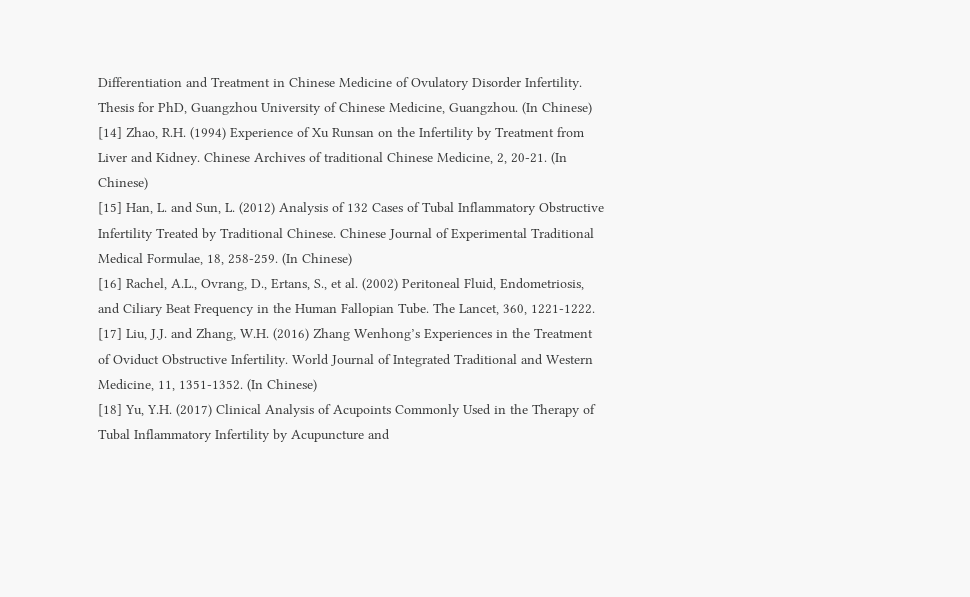Differentiation and Treatment in Chinese Medicine of Ovulatory Disorder Infertility. Thesis for PhD, Guangzhou University of Chinese Medicine, Guangzhou. (In Chinese)
[14] Zhao, R.H. (1994) Experience of Xu Runsan on the Infertility by Treatment from Liver and Kidney. Chinese Archives of traditional Chinese Medicine, 2, 20-21. (In Chinese)
[15] Han, L. and Sun, L. (2012) Analysis of 132 Cases of Tubal Inflammatory Obstructive Infertility Treated by Traditional Chinese. Chinese Journal of Experimental Traditional Medical Formulae, 18, 258-259. (In Chinese)
[16] Rachel, A.L., Ovrang, D., Ertans, S., et al. (2002) Peritoneal Fluid, Endometriosis, and Ciliary Beat Frequency in the Human Fallopian Tube. The Lancet, 360, 1221-1222.
[17] Liu, J.J. and Zhang, W.H. (2016) Zhang Wenhong’s Experiences in the Treatment of Oviduct Obstructive Infertility. World Journal of Integrated Traditional and Western Medicine, 11, 1351-1352. (In Chinese)
[18] Yu, Y.H. (2017) Clinical Analysis of Acupoints Commonly Used in the Therapy of Tubal Inflammatory Infertility by Acupuncture and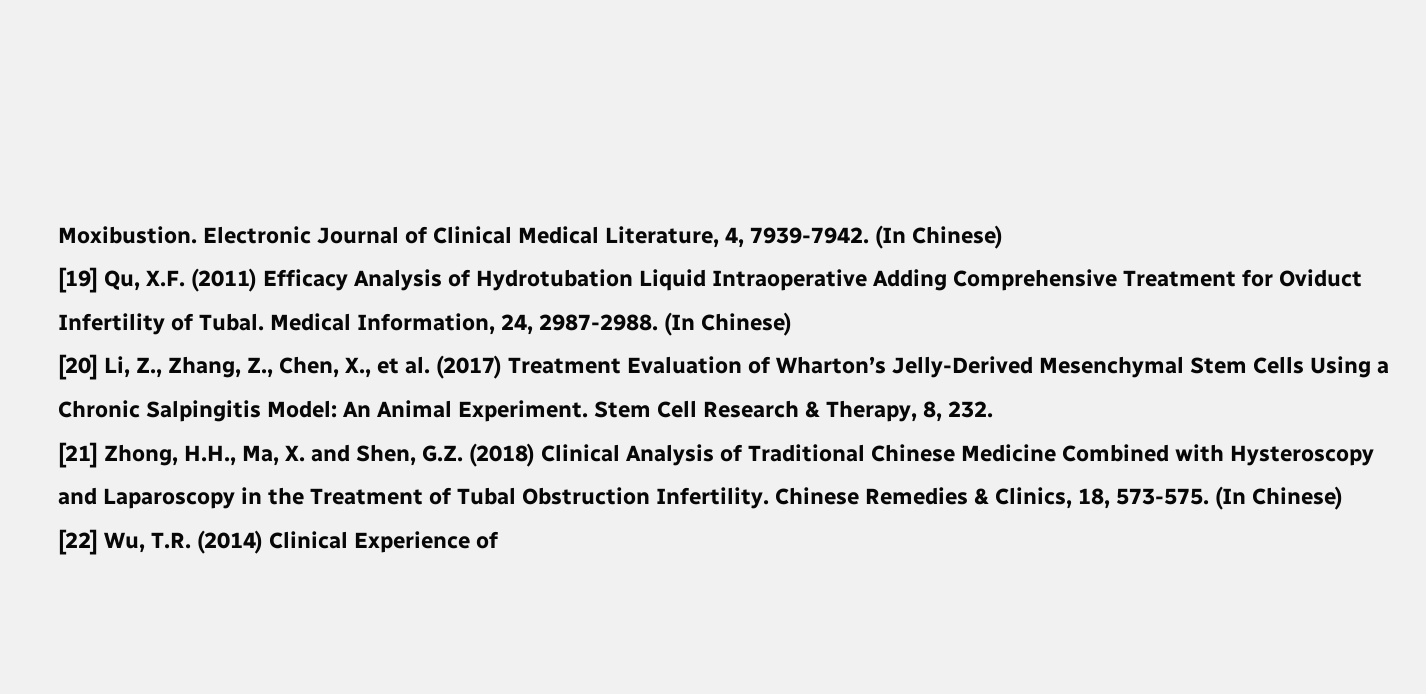Moxibustion. Electronic Journal of Clinical Medical Literature, 4, 7939-7942. (In Chinese)
[19] Qu, X.F. (2011) Efficacy Analysis of Hydrotubation Liquid Intraoperative Adding Comprehensive Treatment for Oviduct Infertility of Tubal. Medical Information, 24, 2987-2988. (In Chinese)
[20] Li, Z., Zhang, Z., Chen, X., et al. (2017) Treatment Evaluation of Wharton’s Jelly-Derived Mesenchymal Stem Cells Using a Chronic Salpingitis Model: An Animal Experiment. Stem Cell Research & Therapy, 8, 232.
[21] Zhong, H.H., Ma, X. and Shen, G.Z. (2018) Clinical Analysis of Traditional Chinese Medicine Combined with Hysteroscopy and Laparoscopy in the Treatment of Tubal Obstruction Infertility. Chinese Remedies & Clinics, 18, 573-575. (In Chinese)
[22] Wu, T.R. (2014) Clinical Experience of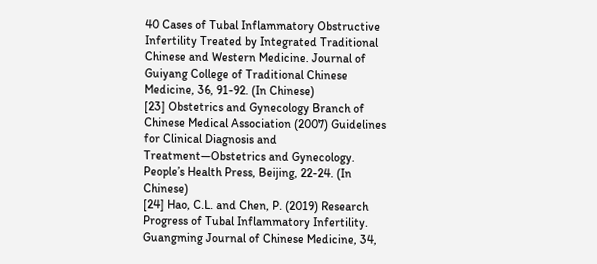40 Cases of Tubal Inflammatory Obstructive Infertility Treated by Integrated Traditional Chinese and Western Medicine. Journal of Guiyang College of Traditional Chinese Medicine, 36, 91-92. (In Chinese)
[23] Obstetrics and Gynecology Branch of Chinese Medical Association (2007) Guidelines for Clinical Diagnosis and Treatment—Obstetrics and Gynecology. People’s Health Press, Beijing, 22-24. (In Chinese)
[24] Hao, C.L. and Chen, P. (2019) Research Progress of Tubal Inflammatory Infertility. Guangming Journal of Chinese Medicine, 34,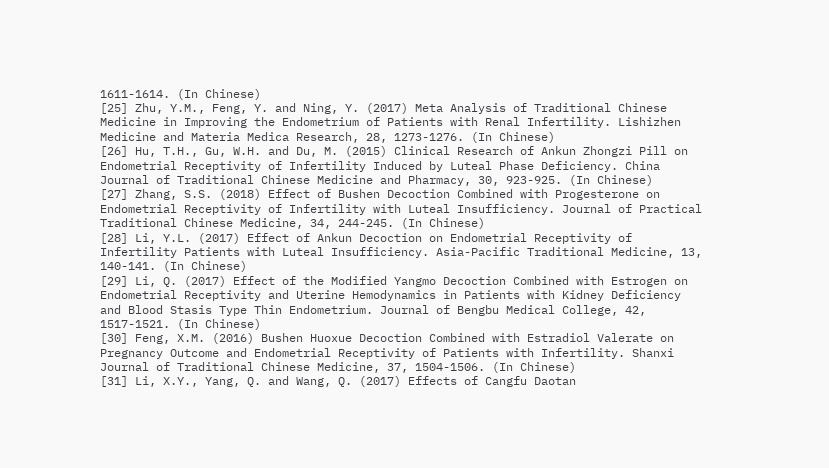1611-1614. (In Chinese)
[25] Zhu, Y.M., Feng, Y. and Ning, Y. (2017) Meta Analysis of Traditional Chinese Medicine in Improving the Endometrium of Patients with Renal Infertility. Lishizhen Medicine and Materia Medica Research, 28, 1273-1276. (In Chinese)
[26] Hu, T.H., Gu, W.H. and Du, M. (2015) Clinical Research of Ankun Zhongzi Pill on Endometrial Receptivity of Infertility Induced by Luteal Phase Deficiency. China Journal of Traditional Chinese Medicine and Pharmacy, 30, 923-925. (In Chinese)
[27] Zhang, S.S. (2018) Effect of Bushen Decoction Combined with Progesterone on Endometrial Receptivity of Infertility with Luteal Insufficiency. Journal of Practical Traditional Chinese Medicine, 34, 244-245. (In Chinese)
[28] Li, Y.L. (2017) Effect of Ankun Decoction on Endometrial Receptivity of Infertility Patients with Luteal Insufficiency. Asia-Pacific Traditional Medicine, 13, 140-141. (In Chinese)
[29] Li, Q. (2017) Effect of the Modified Yangmo Decoction Combined with Estrogen on Endometrial Receptivity and Uterine Hemodynamics in Patients with Kidney Deficiency and Blood Stasis Type Thin Endometrium. Journal of Bengbu Medical College, 42, 1517-1521. (In Chinese)
[30] Feng, X.M. (2016) Bushen Huoxue Decoction Combined with Estradiol Valerate on Pregnancy Outcome and Endometrial Receptivity of Patients with Infertility. Shanxi Journal of Traditional Chinese Medicine, 37, 1504-1506. (In Chinese)
[31] Li, X.Y., Yang, Q. and Wang, Q. (2017) Effects of Cangfu Daotan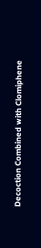Decoction Combined with Clomiphene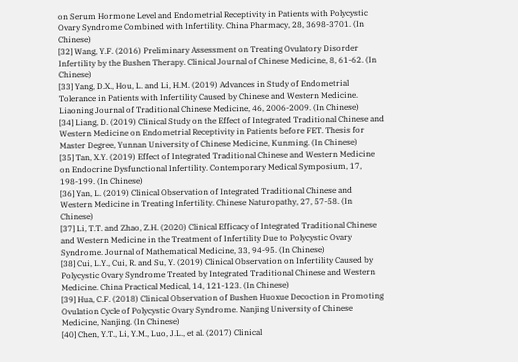on Serum Hormone Level and Endometrial Receptivity in Patients with Polycystic Ovary Syndrome Combined with Infertility. China Pharmacy, 28, 3698-3701. (In Chinese)
[32] Wang, Y.F. (2016) Preliminary Assessment on Treating Ovulatory Disorder Infertility by the Bushen Therapy. Clinical Journal of Chinese Medicine, 8, 61-62. (In Chinese)
[33] Yang, D.X., Hou, L. and Li, H.M. (2019) Advances in Study of Endometrial Tolerance in Patients with Infertility Caused by Chinese and Western Medicine. Liaoning Journal of Traditional Chinese Medicine, 46, 2006-2009. (In Chinese)
[34] Liang, D. (2019) Clinical Study on the Effect of Integrated Traditional Chinese and Western Medicine on Endometrial Receptivity in Patients before FET. Thesis for Master Degree, Yunnan University of Chinese Medicine, Kunming. (In Chinese)
[35] Tan, X.Y. (2019) Effect of Integrated Traditional Chinese and Western Medicine on Endocrine Dysfunctional Infertility. Contemporary Medical Symposium, 17, 198-199. (In Chinese)
[36] Yan, L. (2019) Clinical Observation of Integrated Traditional Chinese and Western Medicine in Treating Infertility. Chinese Naturopathy, 27, 57-58. (In Chinese)
[37] Li, T.T. and Zhao, Z.H. (2020) Clinical Efficacy of Integrated Traditional Chinese and Western Medicine in the Treatment of Infertility Due to Polycystic Ovary Syndrome. Journal of Mathematical Medicine, 33, 94-95. (In Chinese)
[38] Cui, L.Y., Cui, R. and Su, Y. (2019) Clinical Observation on Infertility Caused by Polycystic Ovary Syndrome Treated by Integrated Traditional Chinese and Western Medicine. China Practical Medical, 14, 121-123. (In Chinese)
[39] Hua, C.F. (2018) Clinical Observation of Bushen Huoxue Decoction in Promoting Ovulation Cycle of Polycystic Ovary Syndrome. Nanjing University of Chinese Medicine, Nanjing. (In Chinese)
[40] Chen, Y.T., Li, Y.M., Luo, J.L., et al. (2017) Clinical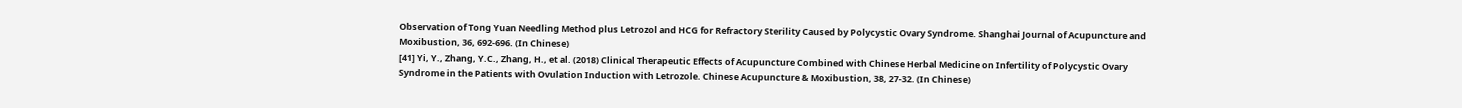Observation of Tong Yuan Needling Method plus Letrozol and HCG for Refractory Sterility Caused by Polycystic Ovary Syndrome. Shanghai Journal of Acupuncture and Moxibustion, 36, 692-696. (In Chinese)
[41] Yi, Y., Zhang, Y.C., Zhang, H., et al. (2018) Clinical Therapeutic Effects of Acupuncture Combined with Chinese Herbal Medicine on Infertility of Polycystic Ovary Syndrome in the Patients with Ovulation Induction with Letrozole. Chinese Acupuncture & Moxibustion, 38, 27-32. (In Chinese)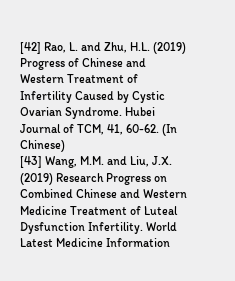[42] Rao, L. and Zhu, H.L. (2019) Progress of Chinese and Western Treatment of Infertility Caused by Cystic Ovarian Syndrome. Hubei Journal of TCM, 41, 60-62. (In Chinese)
[43] Wang, M.M. and Liu, J.X. (2019) Research Progress on Combined Chinese and Western Medicine Treatment of Luteal Dysfunction Infertility. World Latest Medicine Information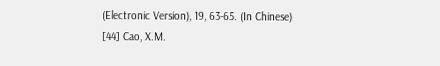(Electronic Version), 19, 63-65. (In Chinese)
[44] Cao, X.M.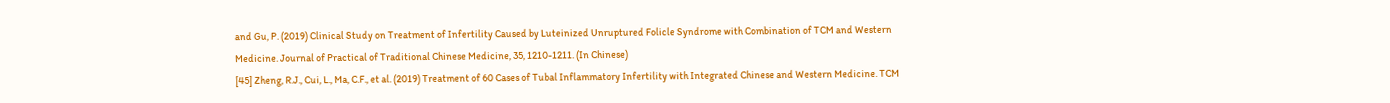and Gu, P. (2019) Clinical Study on Treatment of Infertility Caused by Luteinized Unruptured Folicle Syndrome with Combination of TCM and Western Medicine. Journal of Practical of Traditional Chinese Medicine, 35, 1210-1211. (In Chinese)
[45] Zheng, R.J., Cui, L., Ma, C.F., et al. (2019) Treatment of 60 Cases of Tubal Inflammatory Infertility with Integrated Chinese and Western Medicine. TCM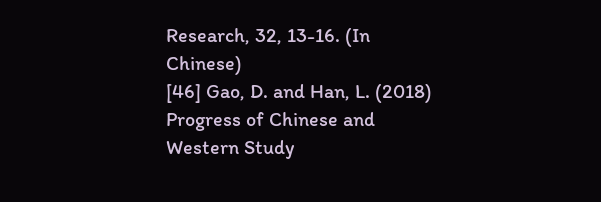Research, 32, 13-16. (In Chinese)
[46] Gao, D. and Han, L. (2018) Progress of Chinese and Western Study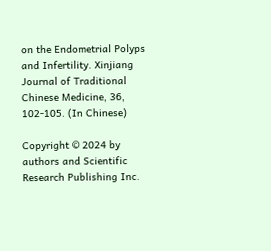on the Endometrial Polyps and Infertility. Xinjiang Journal of Traditional Chinese Medicine, 36, 102-105. (In Chinese)

Copyright © 2024 by authors and Scientific Research Publishing Inc.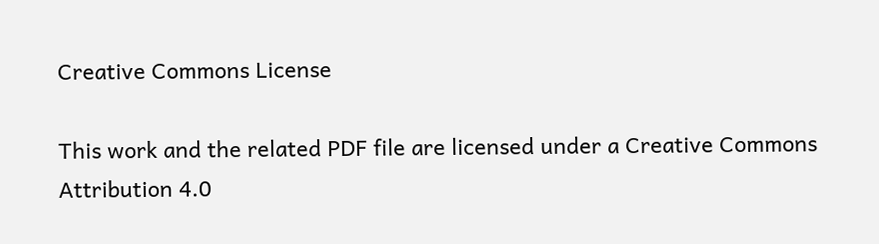Creative Commons License

This work and the related PDF file are licensed under a Creative Commons Attribution 4.0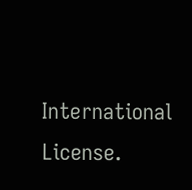International License.